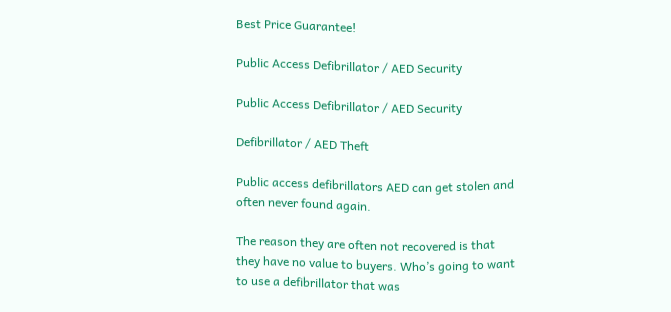Best Price Guarantee!

Public Access Defibrillator / AED Security

Public Access Defibrillator / AED Security

Defibrillator / AED Theft

Public access defibrillators AED can get stolen and often never found again.

The reason they are often not recovered is that they have no value to buyers. Who’s going to want to use a defibrillator that was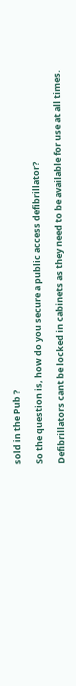sold in the Pub ?

So the question is, how do you secure a public access defibrillator?

Defibrillators cant be locked in cabinets as they need to be available for use at all times.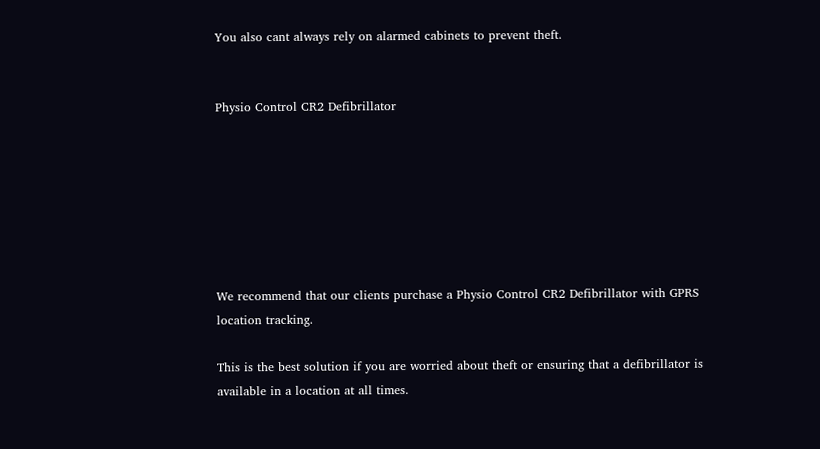You also cant always rely on alarmed cabinets to prevent theft.


Physio Control CR2 Defibrillator







We recommend that our clients purchase a Physio Control CR2 Defibrillator with GPRS location tracking.

This is the best solution if you are worried about theft or ensuring that a defibrillator is available in a location at all times.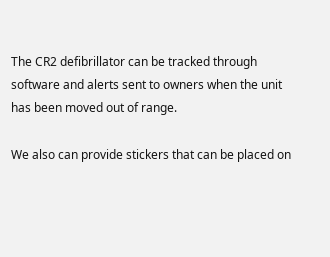The CR2 defibrillator can be tracked through software and alerts sent to owners when the unit has been moved out of range.

We also can provide stickers that can be placed on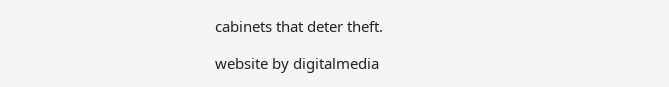cabinets that deter theft.

website by digitalmedia